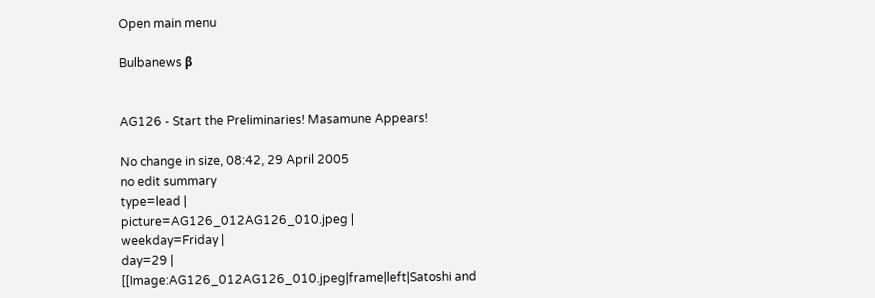Open main menu

Bulbanews β


AG126 - Start the Preliminaries! Masamune Appears!

No change in size, 08:42, 29 April 2005
no edit summary
type=lead |
picture=AG126_012AG126_010.jpeg |
weekday=Friday |
day=29 |
[[Image:AG126_012AG126_010.jpeg|frame|left|Satoshi and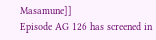Masamune]]
Episode AG 126 has screened in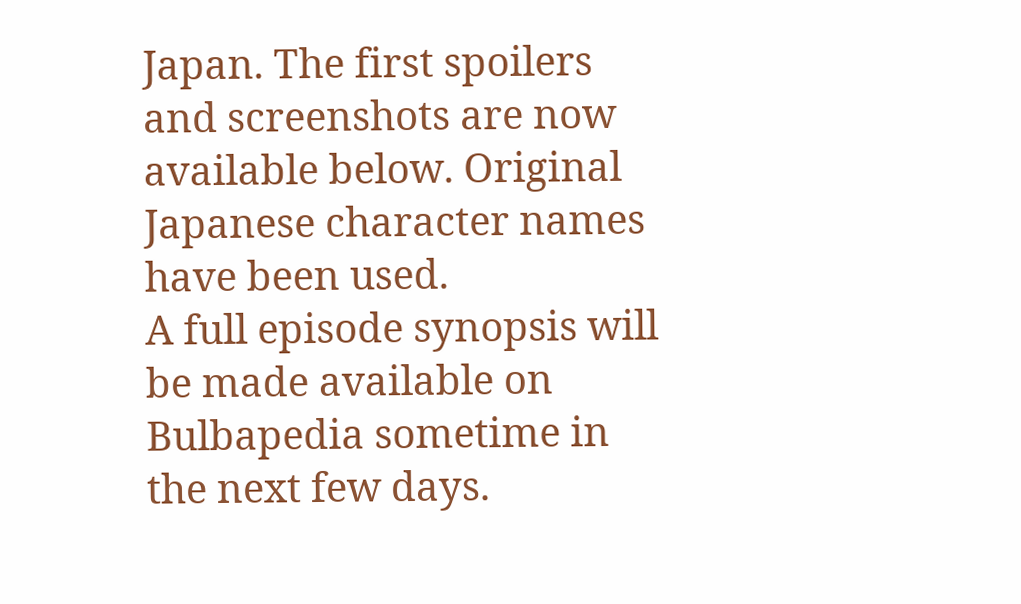Japan. The first spoilers and screenshots are now available below. Original Japanese character names have been used.
A full episode synopsis will be made available on Bulbapedia sometime in the next few days.